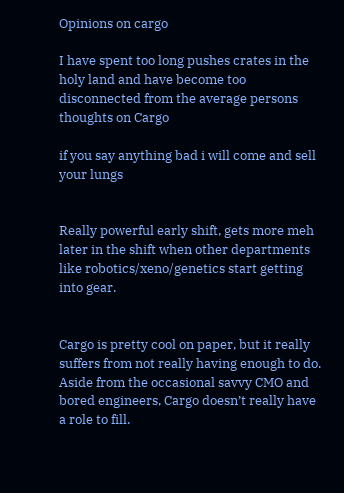Opinions on cargo

I have spent too long pushes crates in the holy land and have become too disconnected from the average persons thoughts on Cargo

if you say anything bad i will come and sell your lungs


Really powerful early shift, gets more meh later in the shift when other departments like robotics/xeno/genetics start getting into gear.


Cargo is pretty cool on paper, but it really suffers from not really having enough to do. Aside from the occasional savvy CMO and bored engineers, Cargo doesn’t really have a role to fill.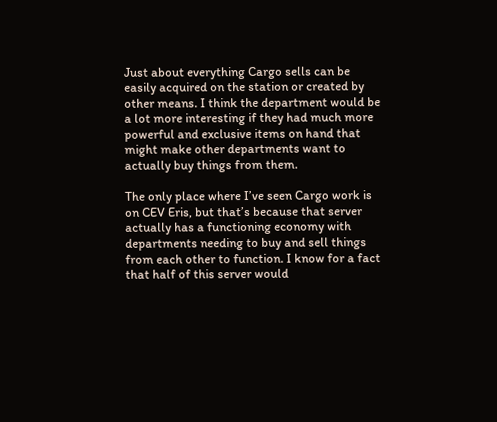Just about everything Cargo sells can be easily acquired on the station or created by other means. I think the department would be a lot more interesting if they had much more powerful and exclusive items on hand that might make other departments want to actually buy things from them.

The only place where I’ve seen Cargo work is on CEV Eris, but that’s because that server actually has a functioning economy with departments needing to buy and sell things from each other to function. I know for a fact that half of this server would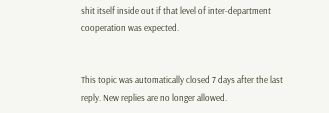shit itself inside out if that level of inter-department cooperation was expected.


This topic was automatically closed 7 days after the last reply. New replies are no longer allowed.